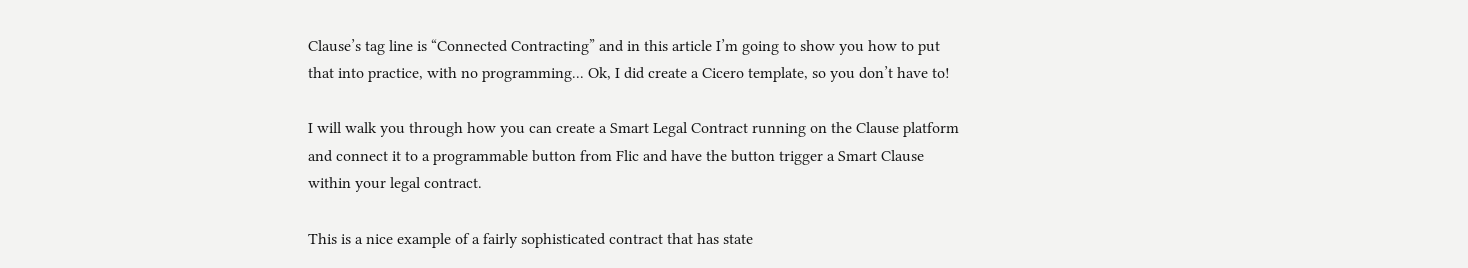Clause’s tag line is “Connected Contracting” and in this article I’m going to show you how to put that into practice, with no programming... Ok, I did create a Cicero template, so you don’t have to!

I will walk you through how you can create a Smart Legal Contract running on the Clause platform and connect it to a programmable button from Flic and have the button trigger a Smart Clause within your legal contract.

This is a nice example of a fairly sophisticated contract that has state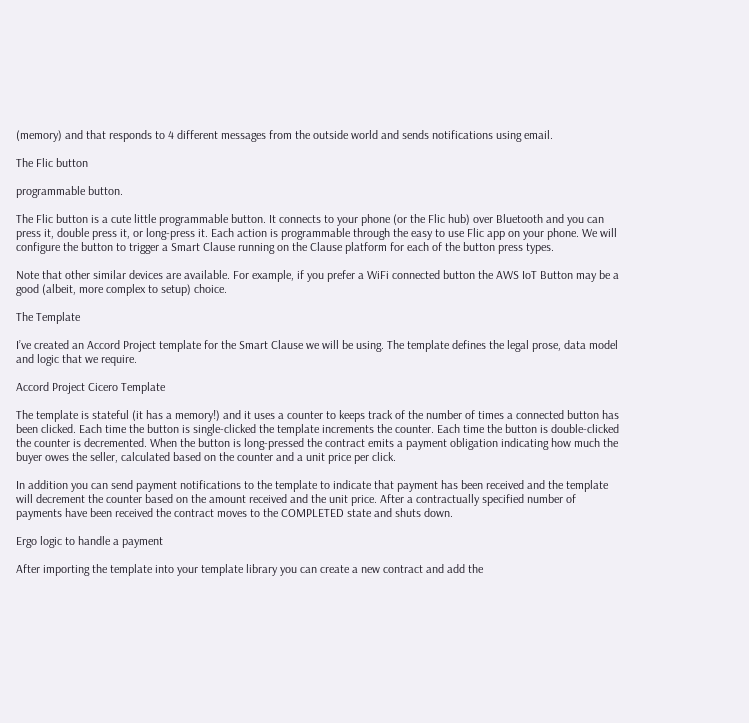(memory) and that responds to 4 different messages from the outside world and sends notifications using email.

The Flic button

programmable button.

The Flic button is a cute little programmable button. It connects to your phone (or the Flic hub) over Bluetooth and you can press it, double press it, or long-press it. Each action is programmable through the easy to use Flic app on your phone. We will configure the button to trigger a Smart Clause running on the Clause platform for each of the button press types.

Note that other similar devices are available. For example, if you prefer a WiFi connected button the AWS IoT Button may be a good (albeit, more complex to setup) choice.

The Template

I’ve created an Accord Project template for the Smart Clause we will be using. The template defines the legal prose, data model and logic that we require.

Accord Project Cicero Template

The template is stateful (it has a memory!) and it uses a counter to keeps track of the number of times a connected button has been clicked. Each time the button is single-clicked the template increments the counter. Each time the button is double-clicked the counter is decremented. When the button is long-pressed the contract emits a payment obligation indicating how much the buyer owes the seller, calculated based on the counter and a unit price per click.

In addition you can send payment notifications to the template to indicate that payment has been received and the template will decrement the counter based on the amount received and the unit price. After a contractually specified number of payments have been received the contract moves to the COMPLETED state and shuts down.

Ergo logic to handle a payment

After importing the template into your template library you can create a new contract and add the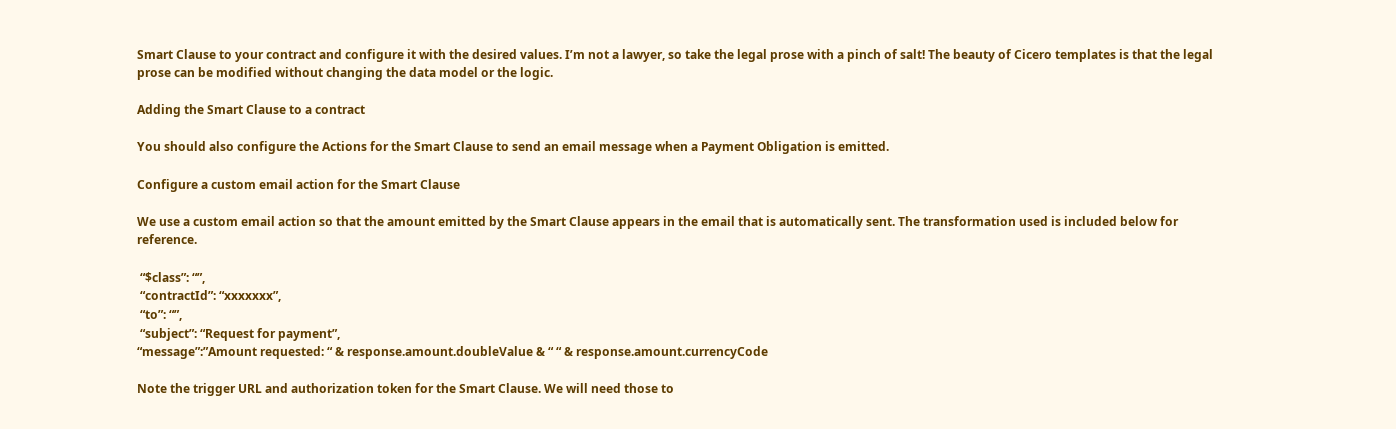Smart Clause to your contract and configure it with the desired values. I’m not a lawyer, so take the legal prose with a pinch of salt! The beauty of Cicero templates is that the legal prose can be modified without changing the data model or the logic.

Adding the Smart Clause to a contract

You should also configure the Actions for the Smart Clause to send an email message when a Payment Obligation is emitted.

Configure a custom email action for the Smart Clause

We use a custom email action so that the amount emitted by the Smart Clause appears in the email that is automatically sent. The transformation used is included below for reference.

 “$class”: “”,
 “contractId”: “xxxxxxx”,
 “to”: “”,
 “subject”: “Request for payment”,
“message”:”Amount requested: “ & response.amount.doubleValue & “ “ & response.amount.currencyCode

Note the trigger URL and authorization token for the Smart Clause. We will need those to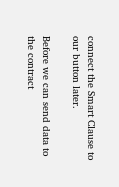connect the Smart Clause to our button later.

Before we can send data to the contract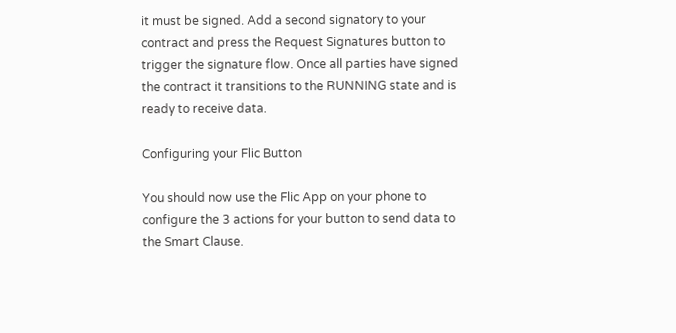it must be signed. Add a second signatory to your contract and press the Request Signatures button to trigger the signature flow. Once all parties have signed the contract it transitions to the RUNNING state and is ready to receive data.

Configuring your Flic Button

You should now use the Flic App on your phone to configure the 3 actions for your button to send data to the Smart Clause.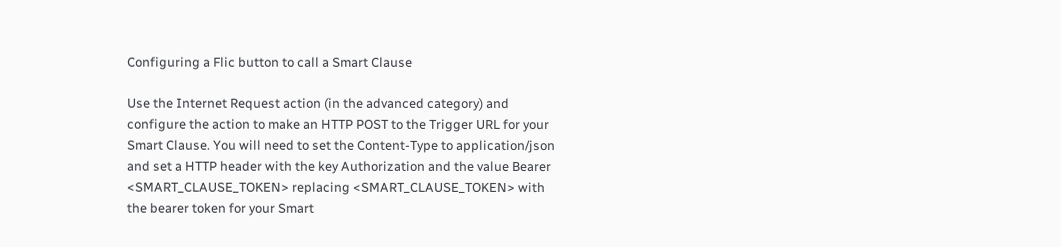Configuring a Flic button to call a Smart Clause

Use the Internet Request action (in the advanced category) and configure the action to make an HTTP POST to the Trigger URL for your Smart Clause. You will need to set the Content-Type to application/json and set a HTTP header with the key Authorization and the value Bearer <SMART_CLAUSE_TOKEN> replacing <SMART_CLAUSE_TOKEN> with the bearer token for your Smart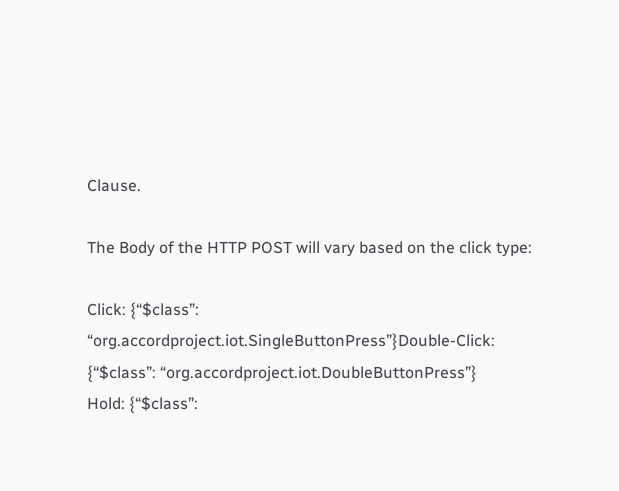Clause.

The Body of the HTTP POST will vary based on the click type:

Click: {“$class”: “org.accordproject.iot.SingleButtonPress”}Double-Click: {“$class”: “org.accordproject.iot.DoubleButtonPress”}
Hold: {“$class”: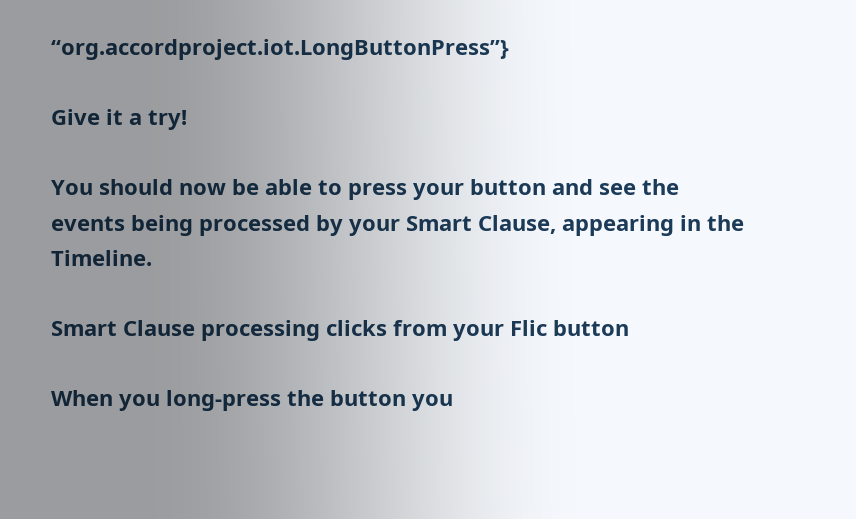“org.accordproject.iot.LongButtonPress”}

Give it a try!

You should now be able to press your button and see the events being processed by your Smart Clause, appearing in the Timeline.

Smart Clause processing clicks from your Flic button

When you long-press the button you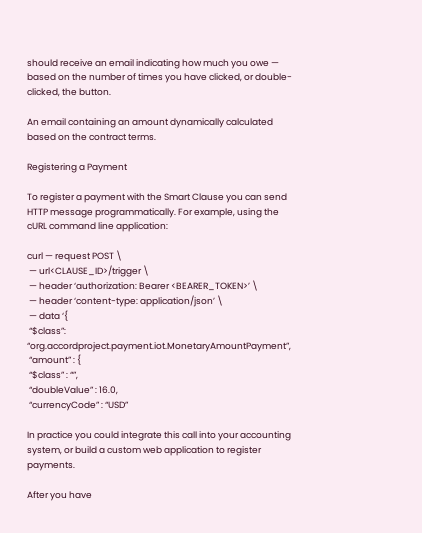should receive an email indicating how much you owe — based on the number of times you have clicked, or double-clicked, the button.

An email containing an amount dynamically calculated based on the contract terms.

Registering a Payment

To register a payment with the Smart Clause you can send HTTP message programmatically. For example, using the cURL command line application:

curl — request POST \
 — url<CLAUSE_ID>/trigger \
 — header ‘authorization: Bearer <BEARER_TOKEN>’ \
 — header ‘content-type: application/json’ \
 — data ‘{
 “$class”: “org.accordproject.payment.iot.MonetaryAmountPayment”,
 “amount” : {
 “$class” : “”,
 “doubleValue” : 16.0,
 “currencyCode” : “USD”

In practice you could integrate this call into your accounting system, or build a custom web application to register payments.

After you have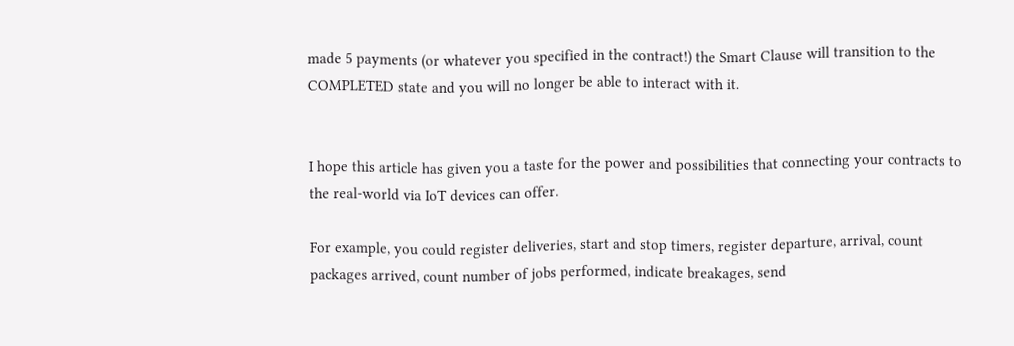made 5 payments (or whatever you specified in the contract!) the Smart Clause will transition to the COMPLETED state and you will no longer be able to interact with it.


I hope this article has given you a taste for the power and possibilities that connecting your contracts to the real-world via IoT devices can offer.

For example, you could register deliveries, start and stop timers, register departure, arrival, count packages arrived, count number of jobs performed, indicate breakages, send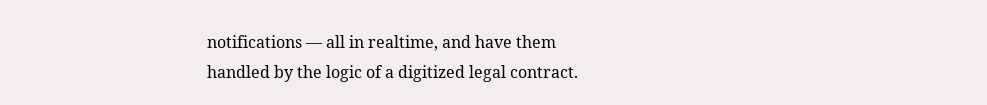notifications — all in realtime, and have them handled by the logic of a digitized legal contract.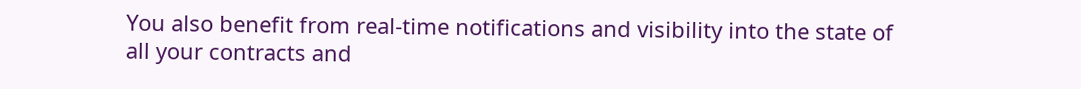You also benefit from real-time notifications and visibility into the state of all your contracts and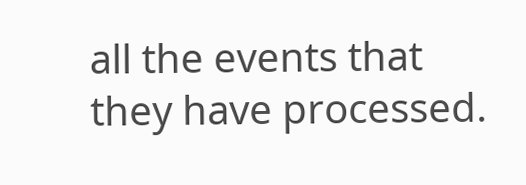all the events that they have processed.